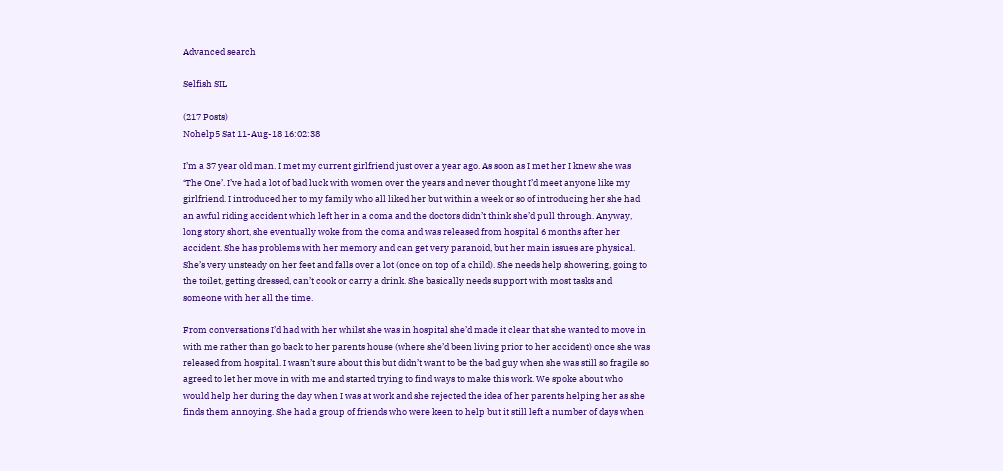Advanced search

Selfish SIL

(217 Posts)
Nohelp5 Sat 11-Aug-18 16:02:38

I’m a 37 year old man. I met my current girlfriend just over a year ago. As soon as I met her I knew she was ‘The One’. I’ve had a lot of bad luck with women over the years and never thought I’d meet anyone like my girlfriend. I introduced her to my family who all liked her but within a week or so of introducing her she had an awful riding accident which left her in a coma and the doctors didn’t think she’d pull through. Anyway, long story short, she eventually woke from the coma and was released from hospital 6 months after her accident. She has problems with her memory and can get very paranoid, but her main issues are physical. She’s very unsteady on her feet and falls over a lot (once on top of a child). She needs help showering, going to the toilet, getting dressed, can’t cook or carry a drink. She basically needs support with most tasks and someone with her all the time.

From conversations I’d had with her whilst she was in hospital she’d made it clear that she wanted to move in with me rather than go back to her parents house (where she’d been living prior to her accident) once she was released from hospital. I wasn’t sure about this but didn’t want to be the bad guy when she was still so fragile so agreed to let her move in with me and started trying to find ways to make this work. We spoke about who would help her during the day when I was at work and she rejected the idea of her parents helping her as she finds them annoying. She had a group of friends who were keen to help but it still left a number of days when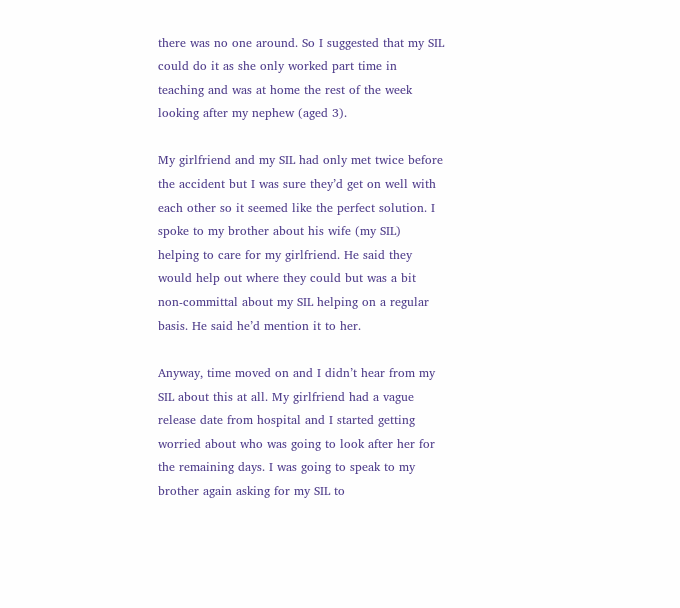there was no one around. So I suggested that my SIL could do it as she only worked part time in teaching and was at home the rest of the week looking after my nephew (aged 3).

My girlfriend and my SIL had only met twice before the accident but I was sure they’d get on well with each other so it seemed like the perfect solution. I spoke to my brother about his wife (my SIL) helping to care for my girlfriend. He said they would help out where they could but was a bit non-committal about my SIL helping on a regular basis. He said he’d mention it to her.

Anyway, time moved on and I didn’t hear from my SIL about this at all. My girlfriend had a vague release date from hospital and I started getting worried about who was going to look after her for the remaining days. I was going to speak to my brother again asking for my SIL to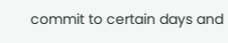commit to certain days and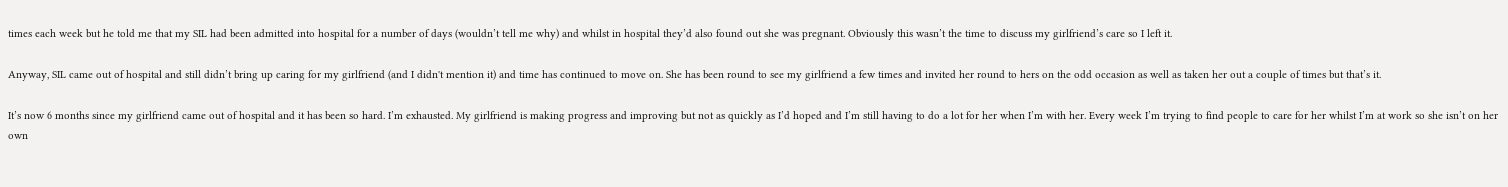times each week but he told me that my SIL had been admitted into hospital for a number of days (wouldn’t tell me why) and whilst in hospital they’d also found out she was pregnant. Obviously this wasn’t the time to discuss my girlfriend’s care so I left it.

Anyway, SIL came out of hospital and still didn’t bring up caring for my girlfriend (and I didn't mention it) and time has continued to move on. She has been round to see my girlfriend a few times and invited her round to hers on the odd occasion as well as taken her out a couple of times but that’s it.

It’s now 6 months since my girlfriend came out of hospital and it has been so hard. I’m exhausted. My girlfriend is making progress and improving but not as quickly as I’d hoped and I’m still having to do a lot for her when I’m with her. Every week I’m trying to find people to care for her whilst I’m at work so she isn’t on her own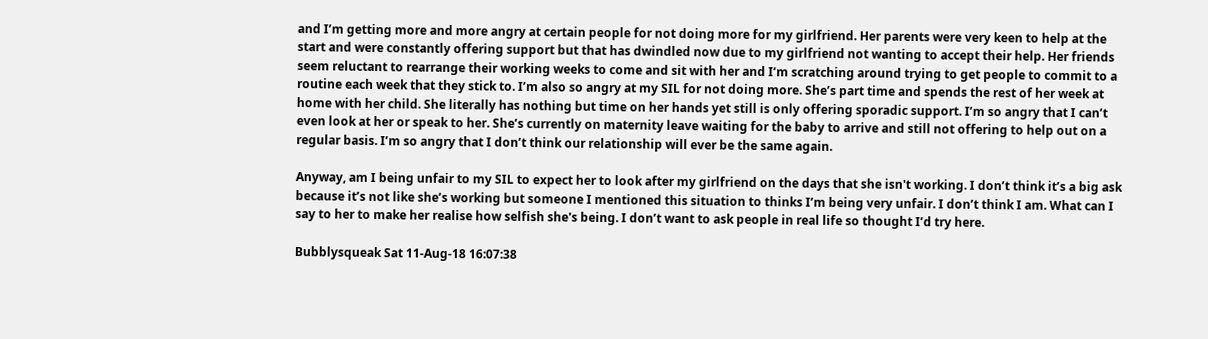and I’m getting more and more angry at certain people for not doing more for my girlfriend. Her parents were very keen to help at the start and were constantly offering support but that has dwindled now due to my girlfriend not wanting to accept their help. Her friends seem reluctant to rearrange their working weeks to come and sit with her and I’m scratching around trying to get people to commit to a routine each week that they stick to. I’m also so angry at my SIL for not doing more. She’s part time and spends the rest of her week at home with her child. She literally has nothing but time on her hands yet still is only offering sporadic support. I’m so angry that I can’t even look at her or speak to her. She’s currently on maternity leave waiting for the baby to arrive and still not offering to help out on a regular basis. I’m so angry that I don’t think our relationship will ever be the same again.

Anyway, am I being unfair to my SIL to expect her to look after my girlfriend on the days that she isn't working. I don’t think it’s a big ask because it’s not like she’s working but someone I mentioned this situation to thinks I’m being very unfair. I don’t think I am. What can I say to her to make her realise how selfish she's being. I don’t want to ask people in real life so thought I’d try here.

Bubblysqueak Sat 11-Aug-18 16:07:38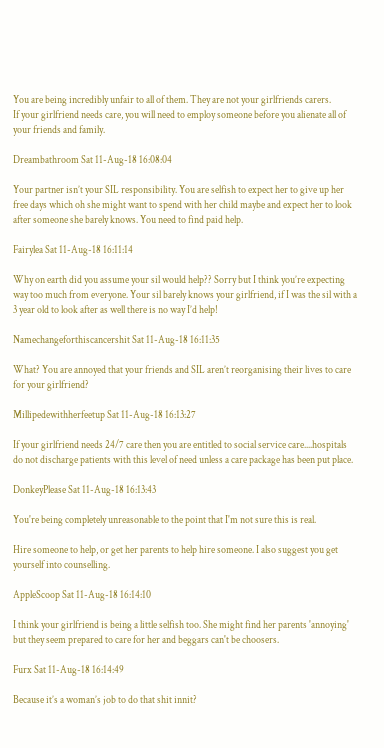You are being incredibly unfair to all of them. They are not your girlfriends carers.
If your girlfriend needs care, you will need to employ someone before you alienate all of your friends and family.

Dreambathroom Sat 11-Aug-18 16:08:04

Your partner isn’t your SIL responsibility. You are selfish to expect her to give up her free days which oh she might want to spend with her child maybe and expect her to look after someone she barely knows. You need to find paid help.

Fairylea Sat 11-Aug-18 16:11:14

Why on earth did you assume your sil would help?? Sorry but I think you’re expecting way too much from everyone. Your sil barely knows your girlfriend, if I was the sil with a 3 year old to look after as well there is no way I’d help!

Namechangeforthiscancershit Sat 11-Aug-18 16:11:35

What? You are annoyed that your friends and SIL aren’t reorganising their lives to care for your girlfriend?

Millipedewithherfeetup Sat 11-Aug-18 16:13:27

If your girlfriend needs 24/7 care then you are entitled to social service care....hospitals do not discharge patients with this level of need unless a care package has been put place.

DonkeyPlease Sat 11-Aug-18 16:13:43

You're being completely unreasonable to the point that I'm not sure this is real.

Hire someone to help, or get her parents to help hire someone. I also suggest you get yourself into counselling.

AppleScoop Sat 11-Aug-18 16:14:10

I think your girlfriend is being a little selfish too. She might find her parents 'annoying' but they seem prepared to care for her and beggars can't be choosers.

Furx Sat 11-Aug-18 16:14:49

Because it’s a woman’s job to do that shit innit?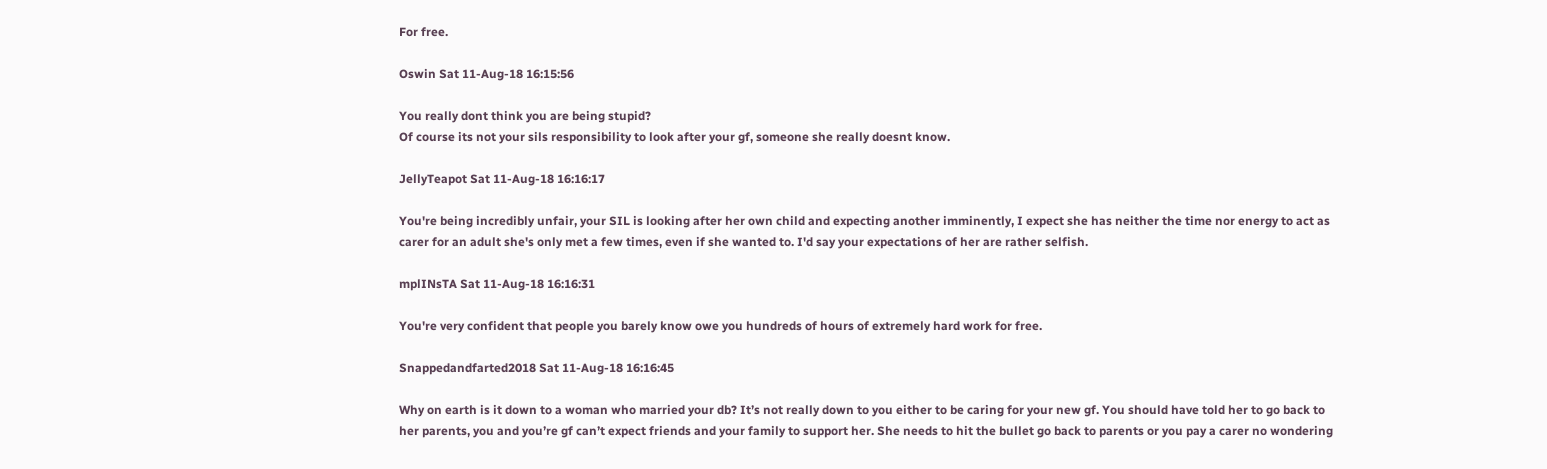For free.

Oswin Sat 11-Aug-18 16:15:56

You really dont think you are being stupid?
Of course its not your sils responsibility to look after your gf, someone she really doesnt know.

JellyTeapot Sat 11-Aug-18 16:16:17

You're being incredibly unfair, your SIL is looking after her own child and expecting another imminently, I expect she has neither the time nor energy to act as carer for an adult she's only met a few times, even if she wanted to. I'd say your expectations of her are rather selfish.

mplINsTA Sat 11-Aug-18 16:16:31

You're very confident that people you barely know owe you hundreds of hours of extremely hard work for free.

Snappedandfarted2018 Sat 11-Aug-18 16:16:45

Why on earth is it down to a woman who married your db? It’s not really down to you either to be caring for your new gf. You should have told her to go back to her parents, you and you’re gf can’t expect friends and your family to support her. She needs to hit the bullet go back to parents or you pay a carer no wondering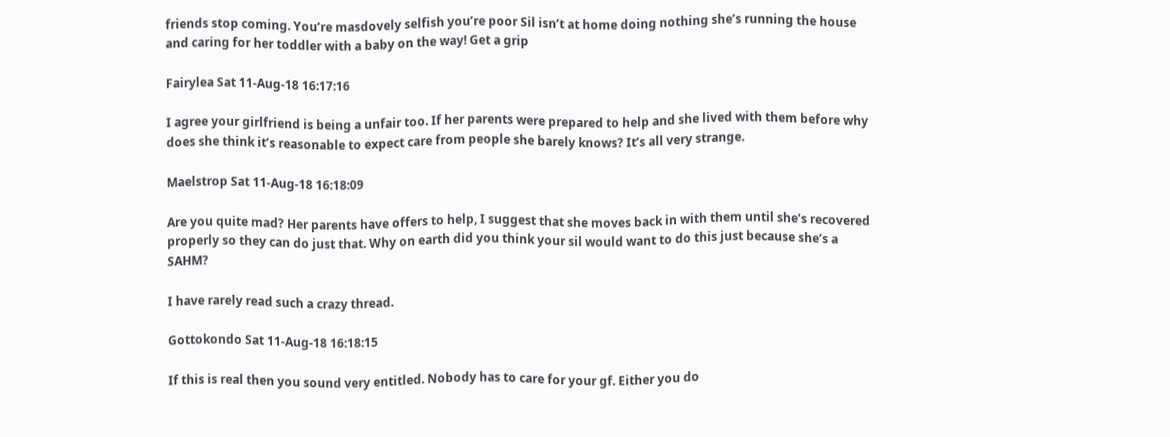friends stop coming. You’re masdovely selfish you’re poor Sil isn’t at home doing nothing she’s running the house and caring for her toddler with a baby on the way! Get a grip

Fairylea Sat 11-Aug-18 16:17:16

I agree your girlfriend is being a unfair too. If her parents were prepared to help and she lived with them before why does she think it’s reasonable to expect care from people she barely knows? It’s all very strange.

Maelstrop Sat 11-Aug-18 16:18:09

Are you quite mad? Her parents have offers to help, I suggest that she moves back in with them until she’s recovered properly so they can do just that. Why on earth did you think your sil would want to do this just because she’s a SAHM?

I have rarely read such a crazy thread.

Gottokondo Sat 11-Aug-18 16:18:15

If this is real then you sound very entitled. Nobody has to care for your gf. Either you do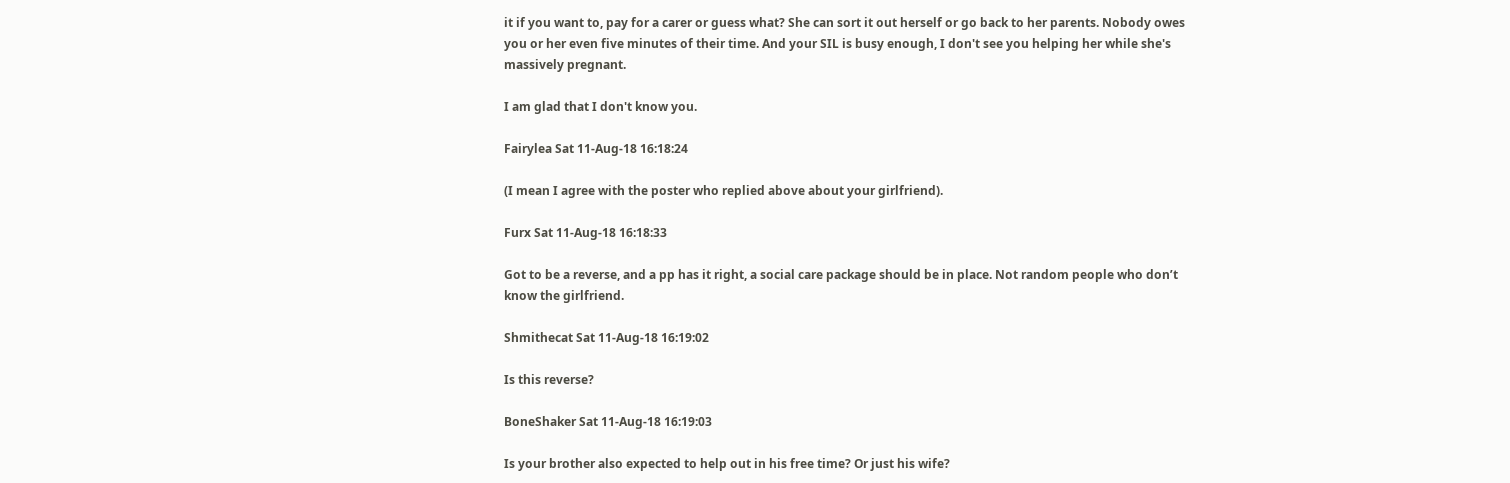it if you want to, pay for a carer or guess what? She can sort it out herself or go back to her parents. Nobody owes you or her even five minutes of their time. And your SIL is busy enough, I don't see you helping her while she's massively pregnant.

I am glad that I don't know you.

Fairylea Sat 11-Aug-18 16:18:24

(I mean I agree with the poster who replied above about your girlfriend).

Furx Sat 11-Aug-18 16:18:33

Got to be a reverse, and a pp has it right, a social care package should be in place. Not random people who don’t know the girlfriend.

Shmithecat Sat 11-Aug-18 16:19:02

Is this reverse?

BoneShaker Sat 11-Aug-18 16:19:03

Is your brother also expected to help out in his free time? Or just his wife?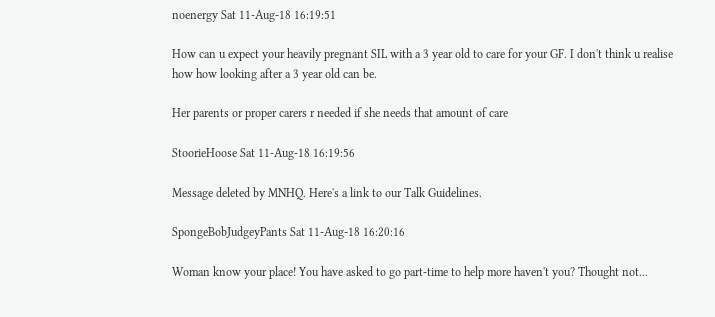noenergy Sat 11-Aug-18 16:19:51

How can u expect your heavily pregnant SIL with a 3 year old to care for your GF. I don't think u realise how how looking after a 3 year old can be.

Her parents or proper carers r needed if she needs that amount of care

StoorieHoose Sat 11-Aug-18 16:19:56

Message deleted by MNHQ. Here's a link to our Talk Guidelines.

SpongeBobJudgeyPants Sat 11-Aug-18 16:20:16

Woman know your place! You have asked to go part-time to help more haven't you? Thought not...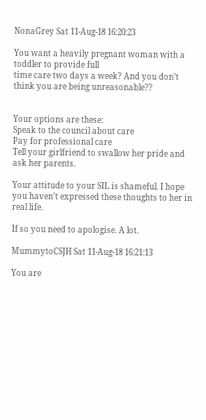NonaGrey Sat 11-Aug-18 16:20:23

You want a heavily pregnant woman with a toddler to provide full
time care two days a week? And you don’t think you are being unreasonable??


Your options are these:
Speak to the council about care
Pay for professional care
Tell your girlfriend to swallow her pride and ask her parents.

Your attitude to your SIL is shameful. I hope you haven’t expressed these thoughts to her in real life.

If so you need to apologise. A lot.

MummytoCSJH Sat 11-Aug-18 16:21:13

You are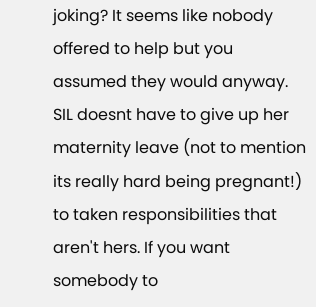joking? It seems like nobody offered to help but you assumed they would anyway. SIL doesnt have to give up her maternity leave (not to mention its really hard being pregnant!) to taken responsibilities that aren't hers. If you want somebody to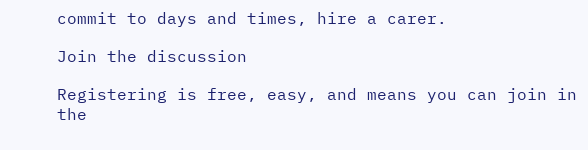commit to days and times, hire a carer.

Join the discussion

Registering is free, easy, and means you can join in the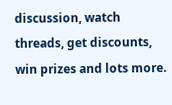discussion, watch threads, get discounts, win prizes and lots more.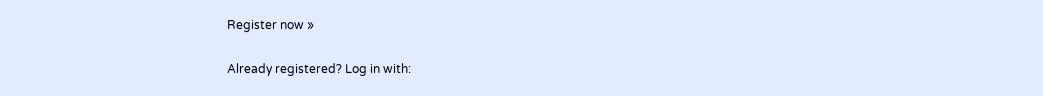Register now »

Already registered? Log in with: